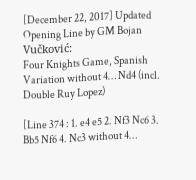[December 22, 2017] Updated Opening Line by GM Bojan Vučković:
Four Knights Game, Spanish Variation without 4… Nd4 (incl. Double Ruy Lopez)

[Line 374 : 1. e4 e5 2. Nf3 Nc6 3. Bb5 Nf6 4. Nc3 without 4…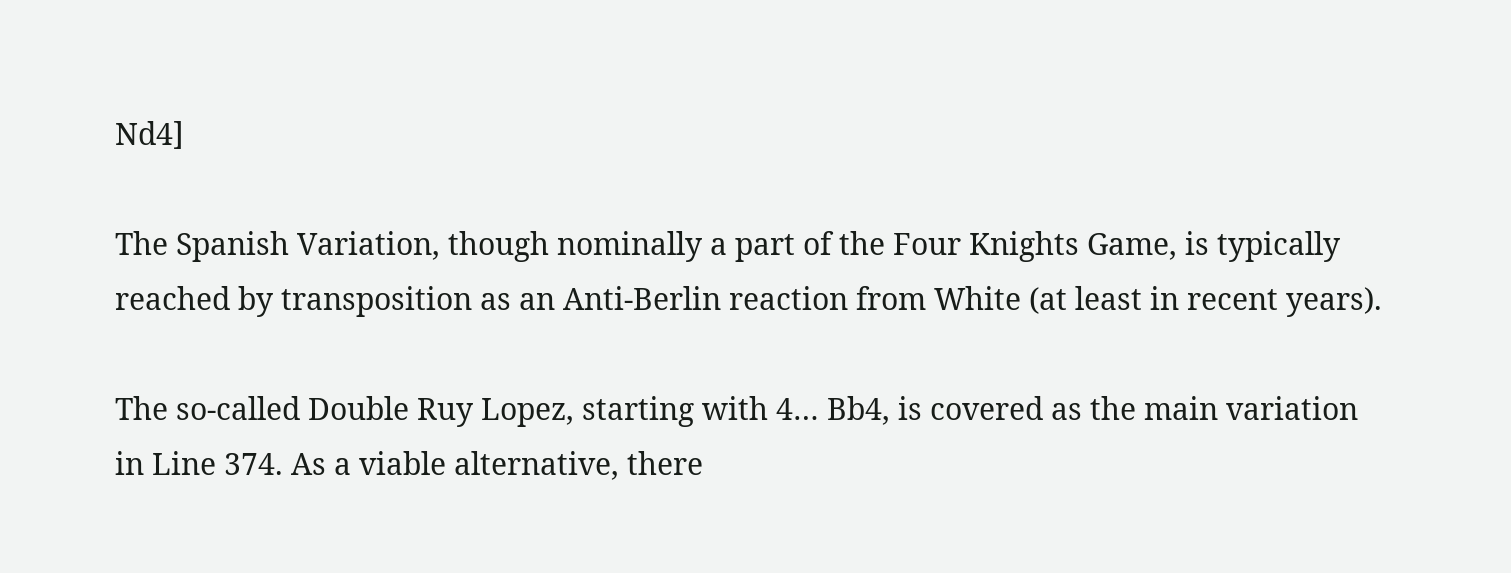Nd4]

The Spanish Variation, though nominally a part of the Four Knights Game, is typically reached by transposition as an Anti-Berlin reaction from White (at least in recent years).

The so-called Double Ruy Lopez, starting with 4… Bb4, is covered as the main variation in Line 374. As a viable alternative, there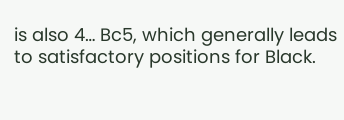is also 4… Bc5, which generally leads to satisfactory positions for Black.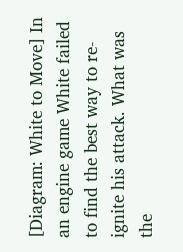[Diagram: White to Move] In an engine game White failed to find the best way to re-ignite his attack. What was the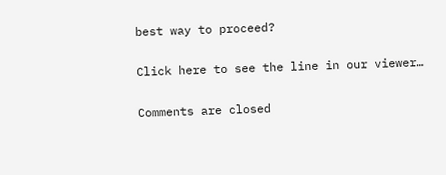best way to proceed?

Click here to see the line in our viewer…

Comments are closed